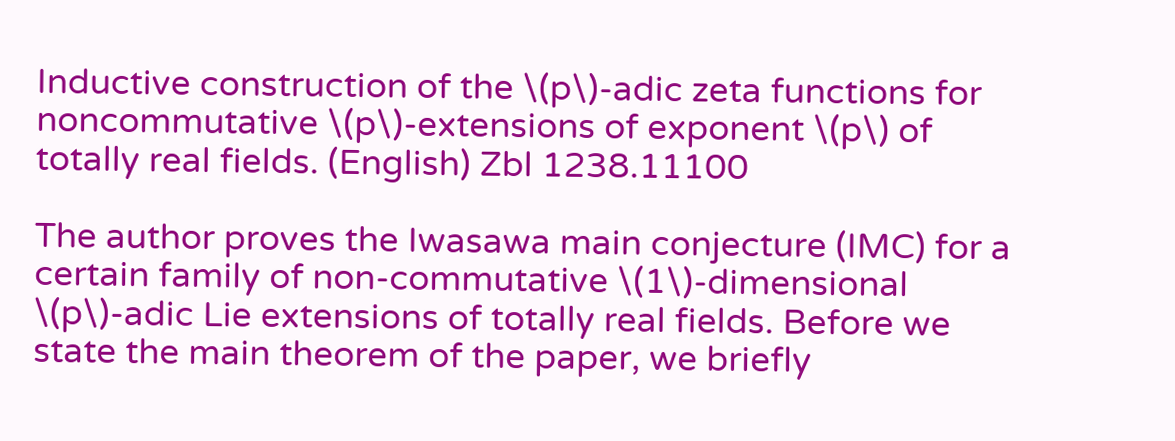Inductive construction of the \(p\)-adic zeta functions for noncommutative \(p\)-extensions of exponent \(p\) of totally real fields. (English) Zbl 1238.11100

The author proves the Iwasawa main conjecture (IMC) for a certain family of non-commutative \(1\)-dimensional \(p\)-adic Lie extensions of totally real fields. Before we state the main theorem of the paper, we briefly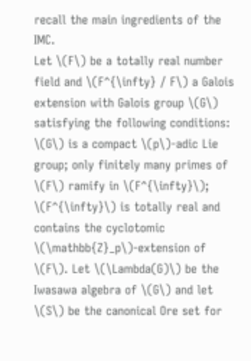recall the main ingredients of the IMC.
Let \(F\) be a totally real number field and \(F^{\infty} / F\) a Galois extension with Galois group \(G\) satisfying the following conditions: \(G\) is a compact \(p\)-adic Lie group; only finitely many primes of \(F\) ramify in \(F^{\infty}\); \(F^{\infty}\) is totally real and contains the cyclotomic \(\mathbb{Z}_p\)-extension of \(F\). Let \(\Lambda(G)\) be the Iwasawa algebra of \(G\) and let \(S\) be the canonical Ore set for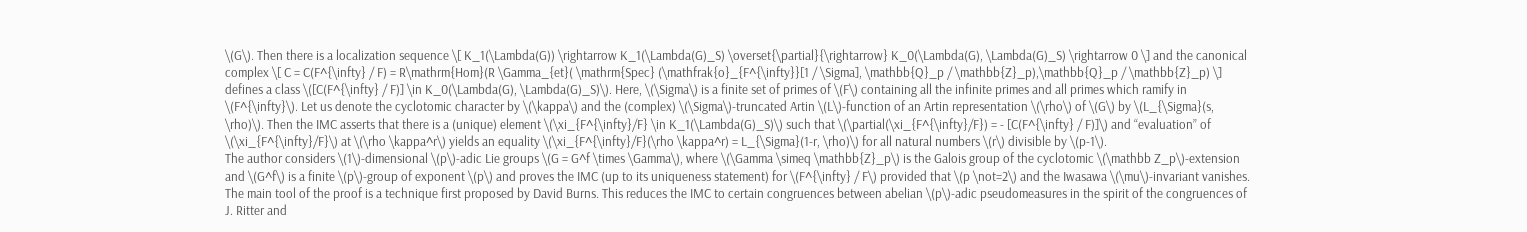\(G\). Then there is a localization sequence \[ K_1(\Lambda(G)) \rightarrow K_1(\Lambda(G)_S) \overset{\partial}{\rightarrow} K_0(\Lambda(G), \Lambda(G)_S) \rightarrow 0 \] and the canonical complex \[ C = C(F^{\infty} / F) = R\mathrm{Hom}(R \Gamma_{et}( \mathrm{Spec} (\mathfrak{o}_{F^{\infty}}[1 / \Sigma], \mathbb{Q}_p / \mathbb{Z}_p),\mathbb{Q}_p / \mathbb{Z}_p) \] defines a class \([C(F^{\infty} / F)] \in K_0(\Lambda(G), \Lambda(G)_S)\). Here, \(\Sigma\) is a finite set of primes of \(F\) containing all the infinite primes and all primes which ramify in \(F^{\infty}\). Let us denote the cyclotomic character by \(\kappa\) and the (complex) \(\Sigma\)-truncated Artin \(L\)-function of an Artin representation \(\rho\) of \(G\) by \(L_{\Sigma}(s, \rho)\). Then the IMC asserts that there is a (unique) element \(\xi_{F^{\infty}/F} \in K_1(\Lambda(G)_S)\) such that \(\partial(\xi_{F^{\infty}/F}) = - [C(F^{\infty} / F)]\) and “evaluation” of \(\xi_{F^{\infty}/F}\) at \(\rho \kappa^r\) yields an equality \(\xi_{F^{\infty}/F}(\rho \kappa^r) = L_{\Sigma}(1-r, \rho)\) for all natural numbers \(r\) divisible by \(p-1\).
The author considers \(1\)-dimensional \(p\)-adic Lie groups \(G = G^f \times \Gamma\), where \(\Gamma \simeq \mathbb{Z}_p\) is the Galois group of the cyclotomic \(\mathbb Z_p\)-extension and \(G^f\) is a finite \(p\)-group of exponent \(p\) and proves the IMC (up to its uniqueness statement) for \(F^{\infty} / F\) provided that \(p \not=2\) and the Iwasawa \(\mu\)-invariant vanishes. The main tool of the proof is a technique first proposed by David Burns. This reduces the IMC to certain congruences between abelian \(p\)-adic pseudomeasures in the spirit of the congruences of J. Ritter and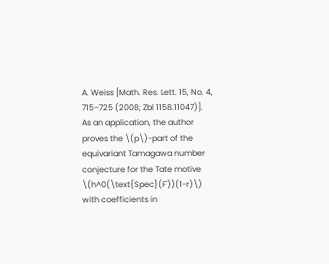A. Weiss [Math. Res. Lett. 15, No. 4, 715–725 (2008; Zbl 1158.11047)].
As an application, the author proves the \(p\)-part of the equivariant Tamagawa number conjecture for the Tate motive \(h^0(\text{Spec}(F'))(1-r)\) with coefficients in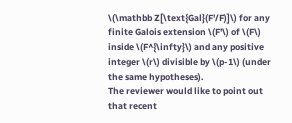\(\mathbb Z[\text{Gal}(F'/F)]\) for any finite Galois extension \(F'\) of \(F\) inside \(F^{\infty}\) and any positive integer \(r\) divisible by \(p-1\) (under the same hypotheses).
The reviewer would like to point out that recent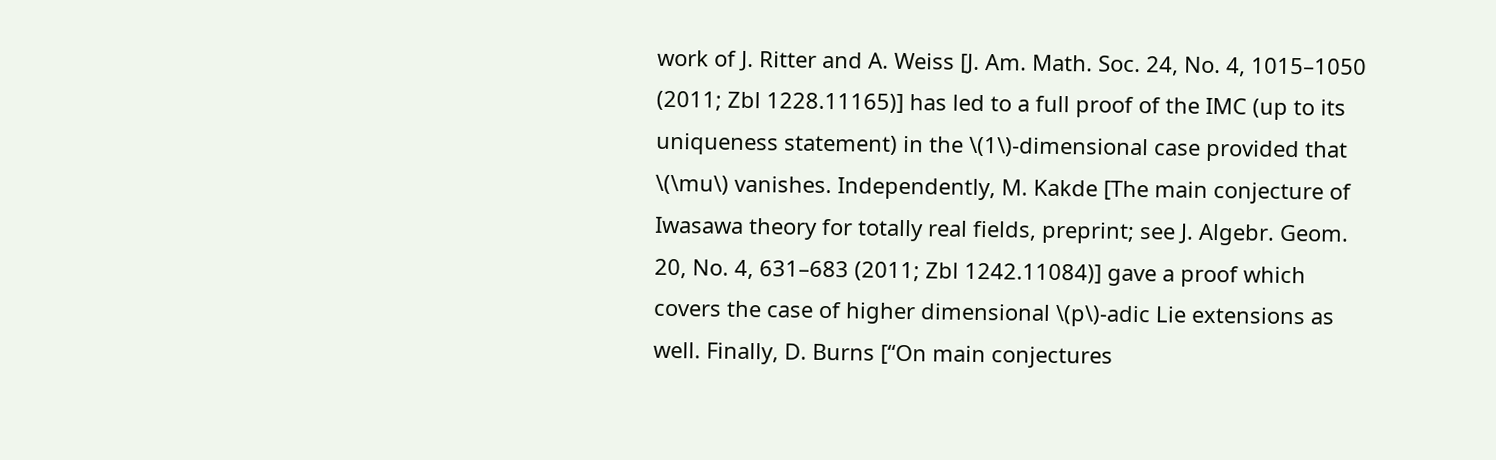work of J. Ritter and A. Weiss [J. Am. Math. Soc. 24, No. 4, 1015–1050 (2011; Zbl 1228.11165)] has led to a full proof of the IMC (up to its uniqueness statement) in the \(1\)-dimensional case provided that \(\mu\) vanishes. Independently, M. Kakde [The main conjecture of Iwasawa theory for totally real fields, preprint; see J. Algebr. Geom. 20, No. 4, 631–683 (2011; Zbl 1242.11084)] gave a proof which covers the case of higher dimensional \(p\)-adic Lie extensions as well. Finally, D. Burns [“On main conjectures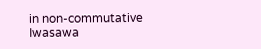in non-commutative Iwasawa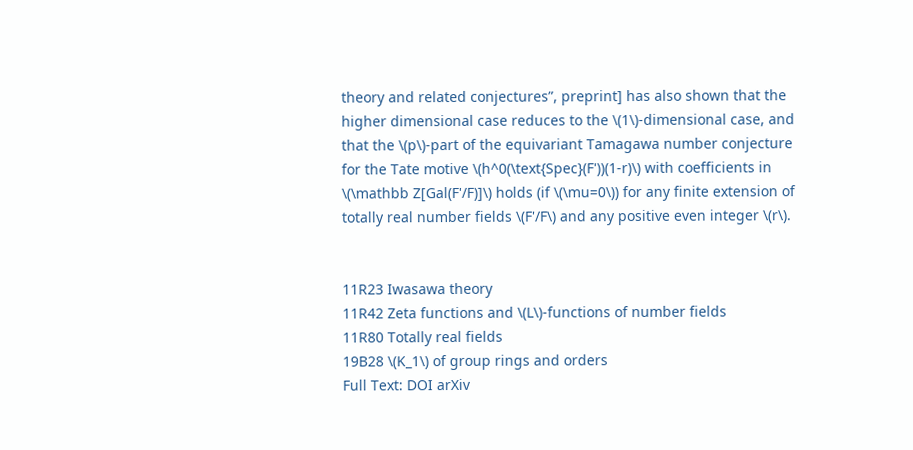theory and related conjectures”, preprint] has also shown that the higher dimensional case reduces to the \(1\)-dimensional case, and that the \(p\)-part of the equivariant Tamagawa number conjecture for the Tate motive \(h^0(\text{Spec}(F'))(1-r)\) with coefficients in \(\mathbb Z[Gal(F'/F)]\) holds (if \(\mu=0\)) for any finite extension of totally real number fields \(F'/F\) and any positive even integer \(r\).


11R23 Iwasawa theory
11R42 Zeta functions and \(L\)-functions of number fields
11R80 Totally real fields
19B28 \(K_1\) of group rings and orders
Full Text: DOI arXiv